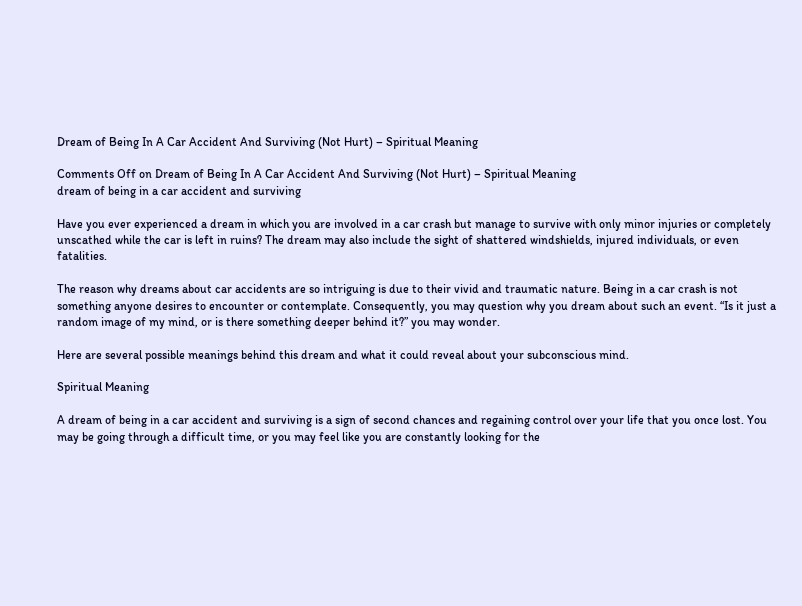Dream of Being In A Car Accident And Surviving (Not Hurt) – Spiritual Meaning

Comments Off on Dream of Being In A Car Accident And Surviving (Not Hurt) – Spiritual Meaning
dream of being in a car accident and surviving

Have you ever experienced a dream in which you are involved in a car crash but manage to survive with only minor injuries or completely unscathed while the car is left in ruins? The dream may also include the sight of shattered windshields, injured individuals, or even fatalities.

The reason why dreams about car accidents are so intriguing is due to their vivid and traumatic nature. Being in a car crash is not something anyone desires to encounter or contemplate. Consequently, you may question why you dream about such an event. “Is it just a random image of my mind, or is there something deeper behind it?” you may wonder.

Here are several possible meanings behind this dream and what it could reveal about your subconscious mind.

Spiritual Meaning

A dream of being in a car accident and surviving is a sign of second chances and regaining control over your life that you once lost. You may be going through a difficult time, or you may feel like you are constantly looking for the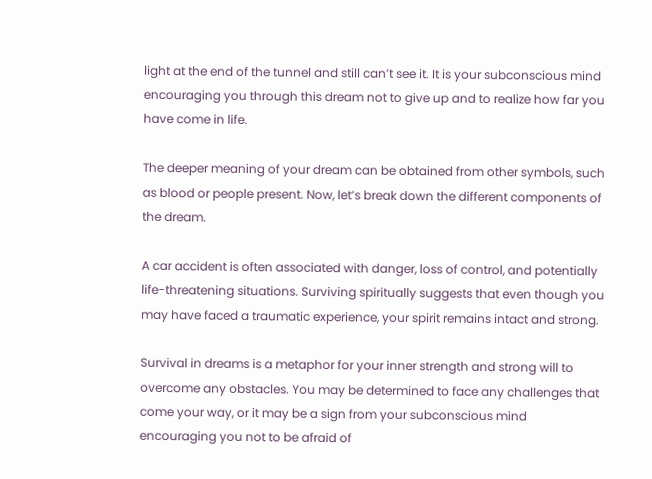light at the end of the tunnel and still can’t see it. It is your subconscious mind encouraging you through this dream not to give up and to realize how far you have come in life.

The deeper meaning of your dream can be obtained from other symbols, such as blood or people present. Now, let’s break down the different components of the dream.

A car accident is often associated with danger, loss of control, and potentially life-threatening situations. Surviving spiritually suggests that even though you may have faced a traumatic experience, your spirit remains intact and strong.

Survival in dreams is a metaphor for your inner strength and strong will to overcome any obstacles. You may be determined to face any challenges that come your way, or it may be a sign from your subconscious mind encouraging you not to be afraid of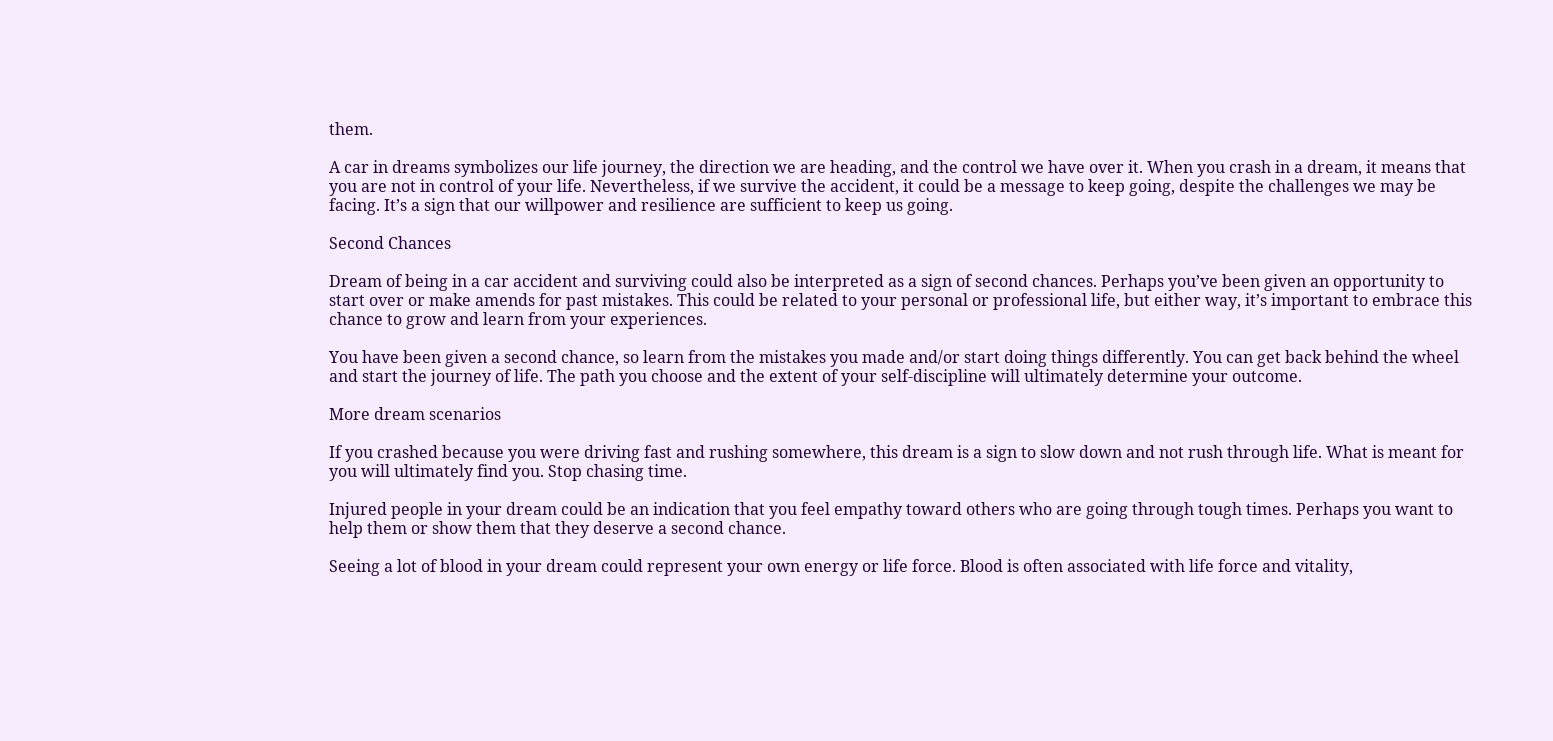them.

A car in dreams symbolizes our life journey, the direction we are heading, and the control we have over it. When you crash in a dream, it means that you are not in control of your life. Nevertheless, if we survive the accident, it could be a message to keep going, despite the challenges we may be facing. It’s a sign that our willpower and resilience are sufficient to keep us going.

Second Chances

Dream of being in a car accident and surviving could also be interpreted as a sign of second chances. Perhaps you’ve been given an opportunity to start over or make amends for past mistakes. This could be related to your personal or professional life, but either way, it’s important to embrace this chance to grow and learn from your experiences.

You have been given a second chance, so learn from the mistakes you made and/or start doing things differently. You can get back behind the wheel and start the journey of life. The path you choose and the extent of your self-discipline will ultimately determine your outcome.

More dream scenarios

If you crashed because you were driving fast and rushing somewhere, this dream is a sign to slow down and not rush through life. What is meant for you will ultimately find you. Stop chasing time.

Injured people in your dream could be an indication that you feel empathy toward others who are going through tough times. Perhaps you want to help them or show them that they deserve a second chance.

Seeing a lot of blood in your dream could represent your own energy or life force. Blood is often associated with life force and vitality,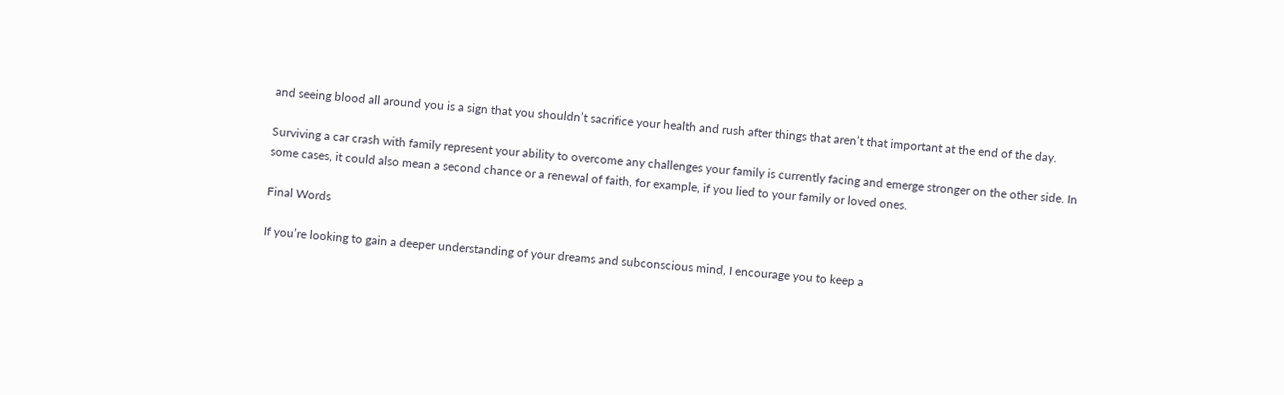and seeing blood all around you is a sign that you shouldn’t sacrifice your health and rush after things that aren’t that important at the end of the day.

Surviving a car crash with family represent your ability to overcome any challenges your family is currently facing and emerge stronger on the other side. In some cases, it could also mean a second chance or a renewal of faith, for example, if you lied to your family or loved ones.

Final Words

If you’re looking to gain a deeper understanding of your dreams and subconscious mind, I encourage you to keep a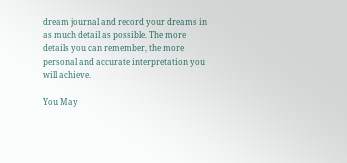dream journal and record your dreams in as much detail as possible. The more details you can remember, the more personal and accurate interpretation you will achieve.

You May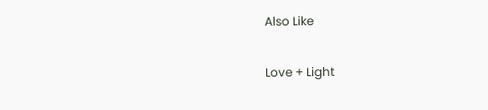Also Like

Love + Light